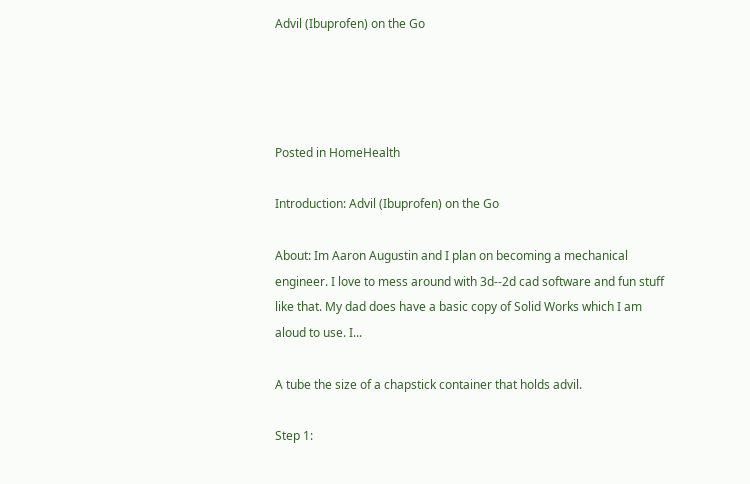Advil (Ibuprofen) on the Go




Posted in HomeHealth

Introduction: Advil (Ibuprofen) on the Go

About: Im Aaron Augustin and I plan on becoming a mechanical engineer. I love to mess around with 3d--2d cad software and fun stuff like that. My dad does have a basic copy of Solid Works which I am aloud to use. I...

A tube the size of a chapstick container that holds advil.

Step 1: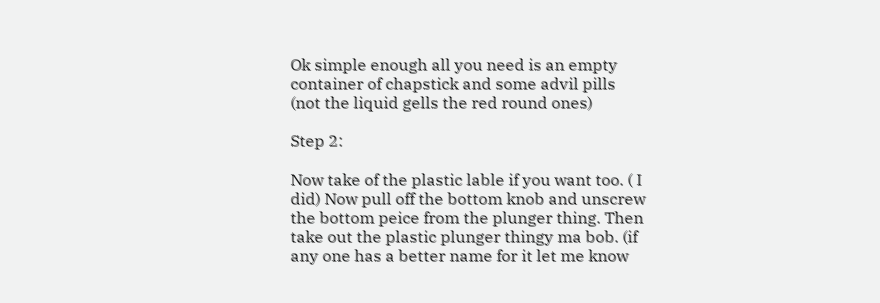Ok simple enough all you need is an empty container of chapstick and some advil pills (not the liquid gells the red round ones)

Step 2:

Now take of the plastic lable if you want too. ( I did) Now pull off the bottom knob and unscrew the bottom peice from the plunger thing. Then take out the plastic plunger thingy ma bob. (if any one has a better name for it let me know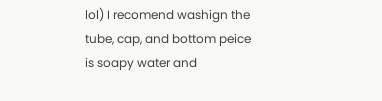lol) I recomend washign the tube, cap, and bottom peice is soapy water and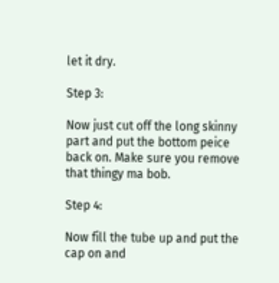let it dry.

Step 3:

Now just cut off the long skinny part and put the bottom peice back on. Make sure you remove that thingy ma bob.

Step 4:

Now fill the tube up and put the cap on and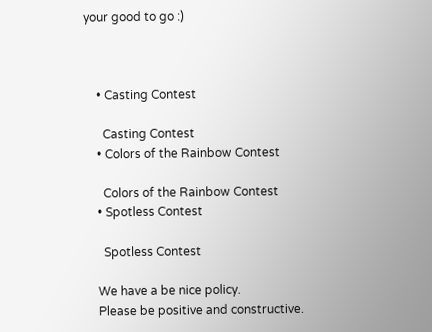your good to go :)



    • Casting Contest

      Casting Contest
    • Colors of the Rainbow Contest

      Colors of the Rainbow Contest
    • Spotless Contest

      Spotless Contest

    We have a be nice policy.
    Please be positive and constructive.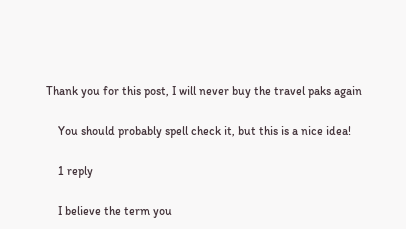Thank you for this post, I will never buy the travel paks again

    You should probably spell check it, but this is a nice idea!

    1 reply

    I believe the term you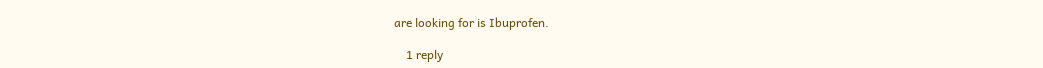are looking for is Ibuprofen.

    1 reply